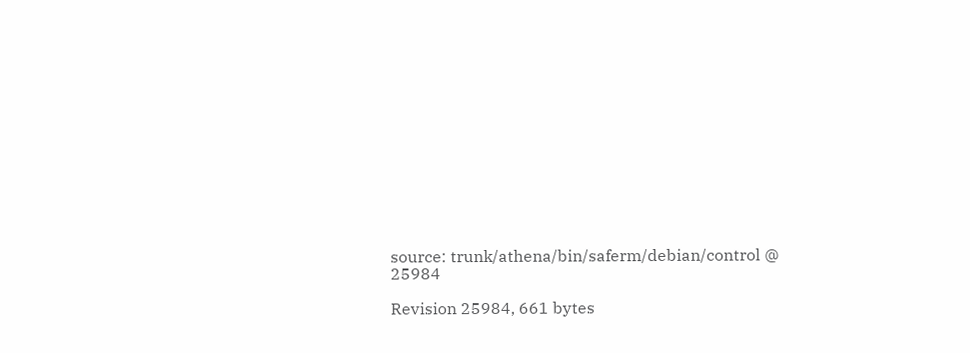source: trunk/athena/bin/saferm/debian/control @ 25984

Revision 25984, 661 bytes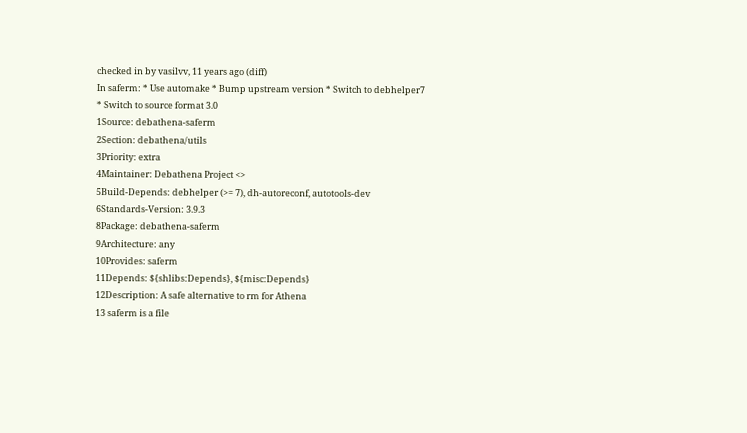checked in by vasilvv, 11 years ago (diff)
In saferm: * Use automake * Bump upstream version * Switch to debhelper7 * Switch to source format 3.0
1Source: debathena-saferm
2Section: debathena/utils
3Priority: extra
4Maintainer: Debathena Project <>
5Build-Depends: debhelper (>= 7), dh-autoreconf, autotools-dev
6Standards-Version: 3.9.3
8Package: debathena-saferm
9Architecture: any
10Provides: saferm
11Depends: ${shlibs:Depends}, ${misc:Depends}
12Description: A safe alternative to rm for Athena
13 saferm is a file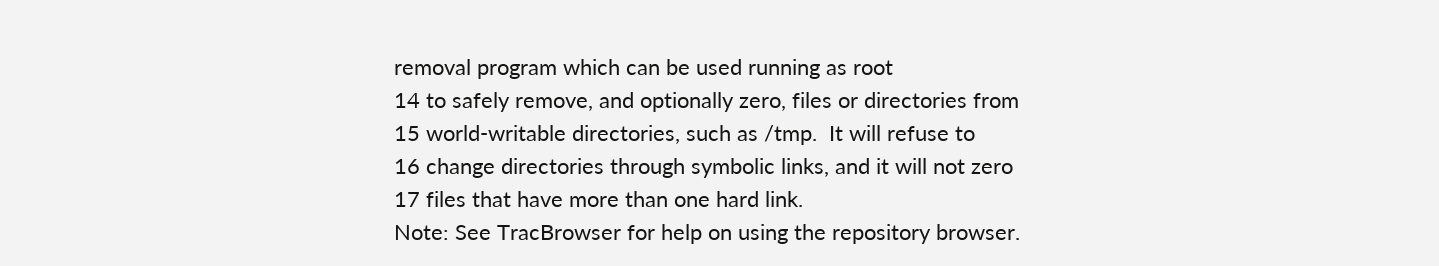removal program which can be used running as root
14 to safely remove, and optionally zero, files or directories from
15 world-writable directories, such as /tmp.  It will refuse to
16 change directories through symbolic links, and it will not zero
17 files that have more than one hard link.
Note: See TracBrowser for help on using the repository browser.